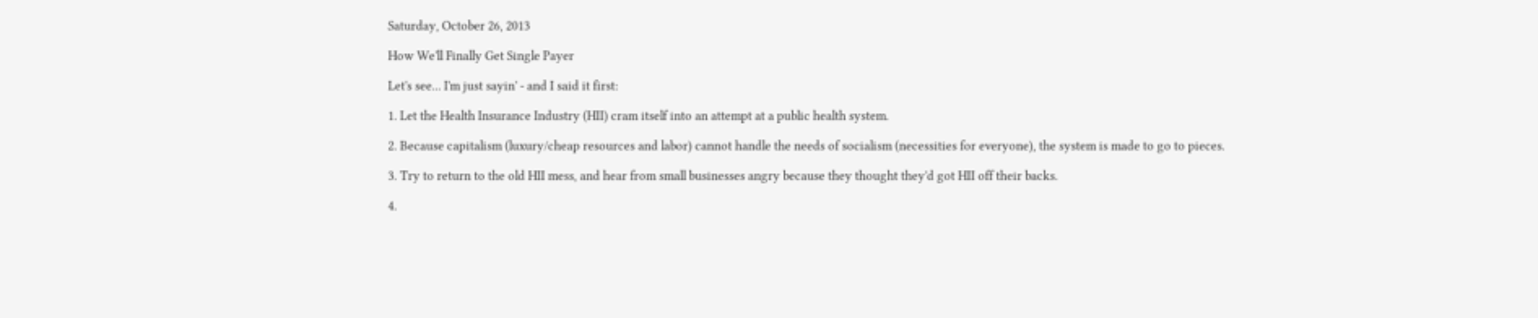Saturday, October 26, 2013

How We'll Finally Get Single Payer

Let's see... I'm just sayin' - and I said it first:

1. Let the Health Insurance Industry (HII) cram itself into an attempt at a public health system.

2. Because capitalism (luxury/cheap resources and labor) cannot handle the needs of socialism (necessities for everyone), the system is made to go to pieces.

3. Try to return to the old HII mess, and hear from small businesses angry because they thought they'd got HII off their backs.

4.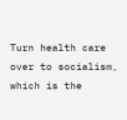Turn health care over to socialism, which is the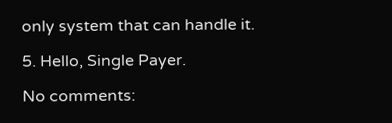only system that can handle it.

5. Hello, Single Payer.

No comments: